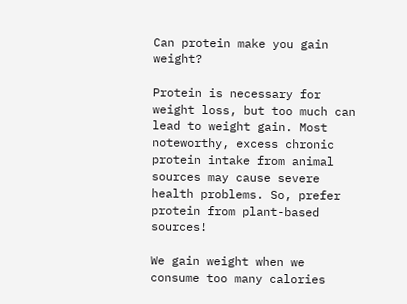Can protein make you gain weight?

Protein is necessary for weight loss, but too much can lead to weight gain. Most noteworthy, excess chronic protein intake from animal sources may cause severe health problems. So, prefer protein from plant-based sources!

We gain weight when we consume too many calories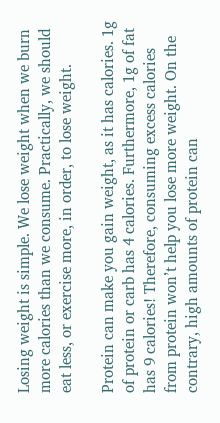Losing weight is simple. We lose weight when we burn more calories than we consume. Practically, we should eat less, or exercise more, in order, to lose weight.

Protein can make you gain weight, as it has calories. 1g of protein or carb has 4 calories. Furthermore, 1g of fat has 9 calories! Therefore, consuming excess calories from protein won’t help you lose more weight. On the contrary, high amounts of protein can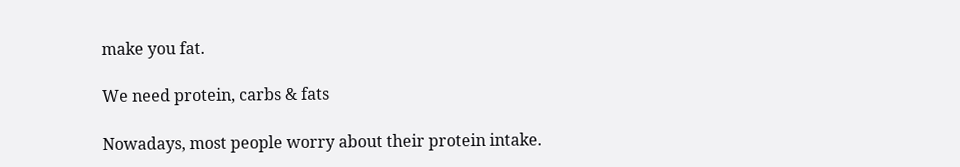make you fat.

We need protein, carbs & fats

Nowadays, most people worry about their protein intake.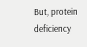But, protein deficiency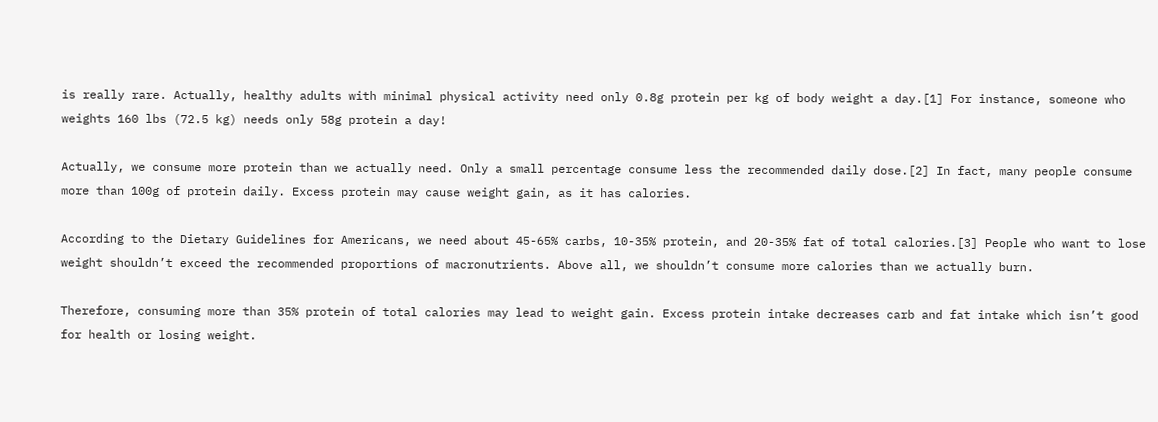is really rare. Actually, healthy adults with minimal physical activity need only 0.8g protein per kg of body weight a day.[1] For instance, someone who weights 160 lbs (72.5 kg) needs only 58g protein a day!

Actually, we consume more protein than we actually need. Only a small percentage consume less the recommended daily dose.[2] In fact, many people consume more than 100g of protein daily. Excess protein may cause weight gain, as it has calories.

According to the Dietary Guidelines for Americans, we need about 45-65% carbs, 10-35% protein, and 20-35% fat of total calories.[3] People who want to lose weight shouldn’t exceed the recommended proportions of macronutrients. Above all, we shouldn’t consume more calories than we actually burn.

Therefore, consuming more than 35% protein of total calories may lead to weight gain. Excess protein intake decreases carb and fat intake which isn’t good for health or losing weight.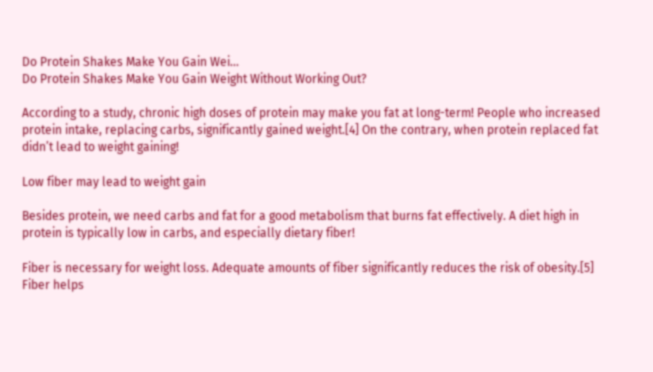Do Protein Shakes Make You Gain Wei...
Do Protein Shakes Make You Gain Weight Without Working Out?

According to a study, chronic high doses of protein may make you fat at long-term! People who increased protein intake, replacing carbs, significantly gained weight.[4] On the contrary, when protein replaced fat didn’t lead to weight gaining!

Low fiber may lead to weight gain

Besides protein, we need carbs and fat for a good metabolism that burns fat effectively. A diet high in protein is typically low in carbs, and especially dietary fiber!

Fiber is necessary for weight loss. Adequate amounts of fiber significantly reduces the risk of obesity.[5] Fiber helps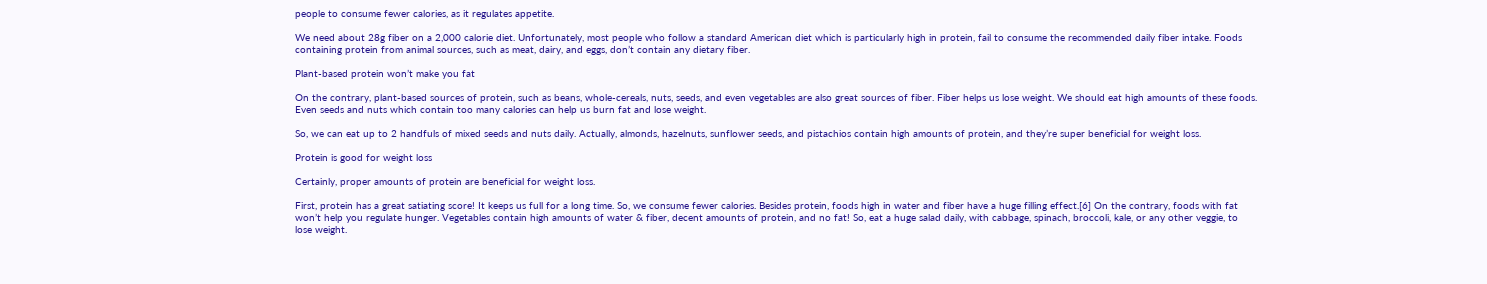people to consume fewer calories, as it regulates appetite.

We need about 28g fiber on a 2,000 calorie diet. Unfortunately, most people who follow a standard American diet which is particularly high in protein, fail to consume the recommended daily fiber intake. Foods containing protein from animal sources, such as meat, dairy, and eggs, don’t contain any dietary fiber.

Plant-based protein won’t make you fat

On the contrary, plant-based sources of protein, such as beans, whole-cereals, nuts, seeds, and even vegetables are also great sources of fiber. Fiber helps us lose weight. We should eat high amounts of these foods. Even seeds and nuts which contain too many calories can help us burn fat and lose weight.

So, we can eat up to 2 handfuls of mixed seeds and nuts daily. Actually, almonds, hazelnuts, sunflower seeds, and pistachios contain high amounts of protein, and they’re super beneficial for weight loss.

Protein is good for weight loss

Certainly, proper amounts of protein are beneficial for weight loss.

First, protein has a great satiating score! It keeps us full for a long time. So, we consume fewer calories. Besides protein, foods high in water and fiber have a huge filling effect.[6] On the contrary, foods with fat won’t help you regulate hunger. Vegetables contain high amounts of water & fiber, decent amounts of protein, and no fat! So, eat a huge salad daily, with cabbage, spinach, broccoli, kale, or any other veggie, to lose weight.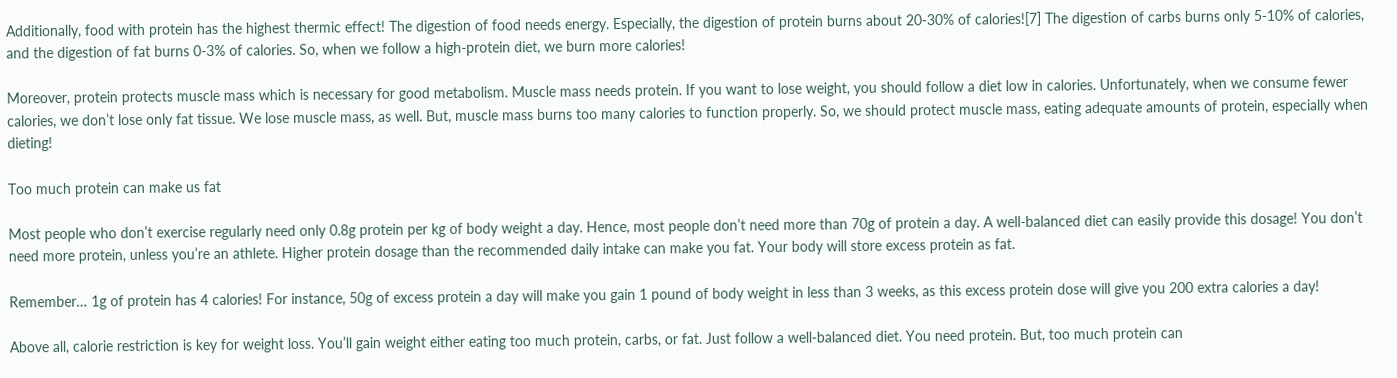Additionally, food with protein has the highest thermic effect! The digestion of food needs energy. Especially, the digestion of protein burns about 20-30% of calories![7] The digestion of carbs burns only 5-10% of calories, and the digestion of fat burns 0-3% of calories. So, when we follow a high-protein diet, we burn more calories!

Moreover, protein protects muscle mass which is necessary for good metabolism. Muscle mass needs protein. If you want to lose weight, you should follow a diet low in calories. Unfortunately, when we consume fewer calories, we don’t lose only fat tissue. We lose muscle mass, as well. But, muscle mass burns too many calories to function properly. So, we should protect muscle mass, eating adequate amounts of protein, especially when dieting!

Too much protein can make us fat

Most people who don’t exercise regularly need only 0.8g protein per kg of body weight a day. Hence, most people don’t need more than 70g of protein a day. A well-balanced diet can easily provide this dosage! You don’t need more protein, unless you’re an athlete. Higher protein dosage than the recommended daily intake can make you fat. Your body will store excess protein as fat.

Remember… 1g of protein has 4 calories! For instance, 50g of excess protein a day will make you gain 1 pound of body weight in less than 3 weeks, as this excess protein dose will give you 200 extra calories a day!

Above all, calorie restriction is key for weight loss. You’ll gain weight either eating too much protein, carbs, or fat. Just follow a well-balanced diet. You need protein. But, too much protein can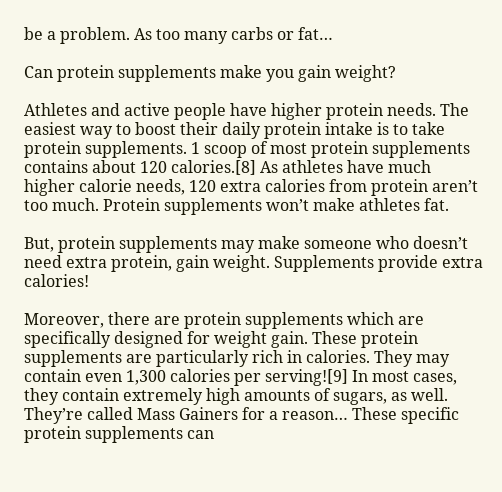be a problem. As too many carbs or fat…

Can protein supplements make you gain weight?

Athletes and active people have higher protein needs. The easiest way to boost their daily protein intake is to take protein supplements. 1 scoop of most protein supplements contains about 120 calories.[8] As athletes have much higher calorie needs, 120 extra calories from protein aren’t too much. Protein supplements won’t make athletes fat.

But, protein supplements may make someone who doesn’t need extra protein, gain weight. Supplements provide extra calories!

Moreover, there are protein supplements which are specifically designed for weight gain. These protein supplements are particularly rich in calories. They may contain even 1,300 calories per serving![9] In most cases, they contain extremely high amounts of sugars, as well. They’re called Mass Gainers for a reason… These specific protein supplements can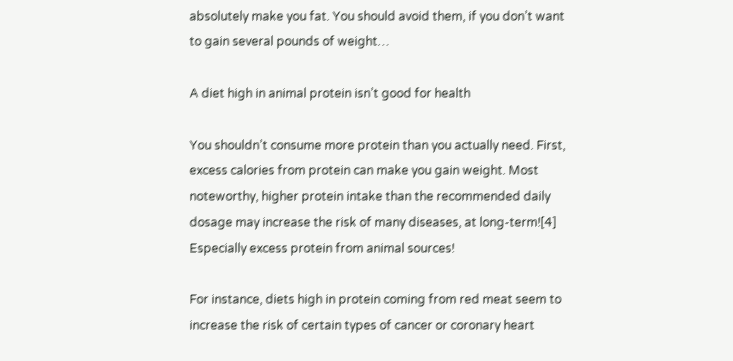absolutely make you fat. You should avoid them, if you don’t want to gain several pounds of weight…

A diet high in animal protein isn’t good for health

You shouldn’t consume more protein than you actually need. First, excess calories from protein can make you gain weight. Most noteworthy, higher protein intake than the recommended daily dosage may increase the risk of many diseases, at long-term![4] Especially excess protein from animal sources!

For instance, diets high in protein coming from red meat seem to increase the risk of certain types of cancer or coronary heart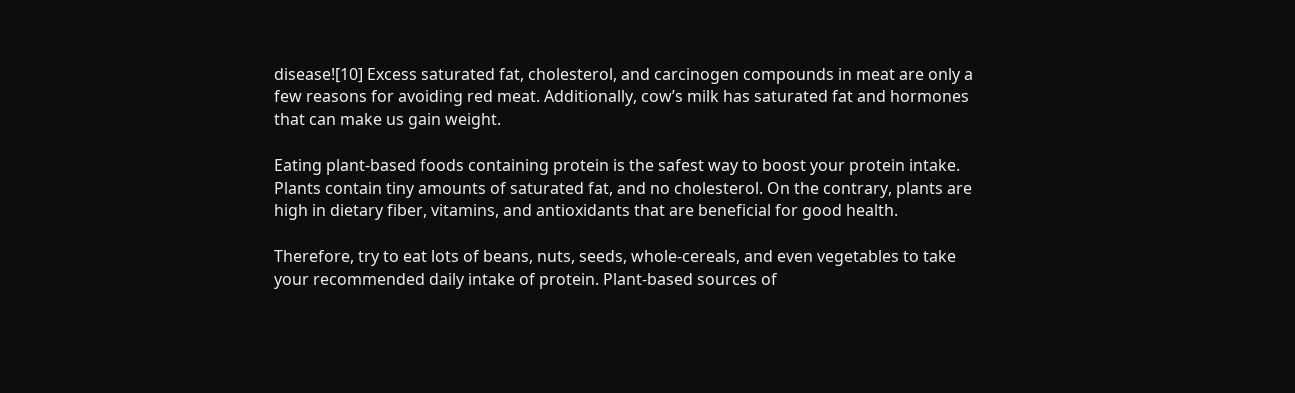disease![10] Excess saturated fat, cholesterol, and carcinogen compounds in meat are only a few reasons for avoiding red meat. Additionally, cow’s milk has saturated fat and hormones that can make us gain weight.

Eating plant-based foods containing protein is the safest way to boost your protein intake. Plants contain tiny amounts of saturated fat, and no cholesterol. On the contrary, plants are high in dietary fiber, vitamins, and antioxidants that are beneficial for good health.

Therefore, try to eat lots of beans, nuts, seeds, whole-cereals, and even vegetables to take your recommended daily intake of protein. Plant-based sources of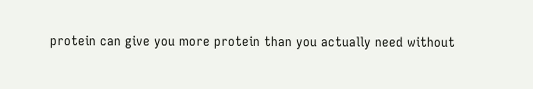protein can give you more protein than you actually need without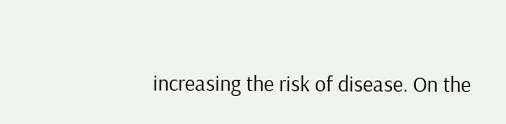increasing the risk of disease. On the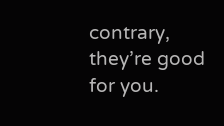contrary, they’re good for you.